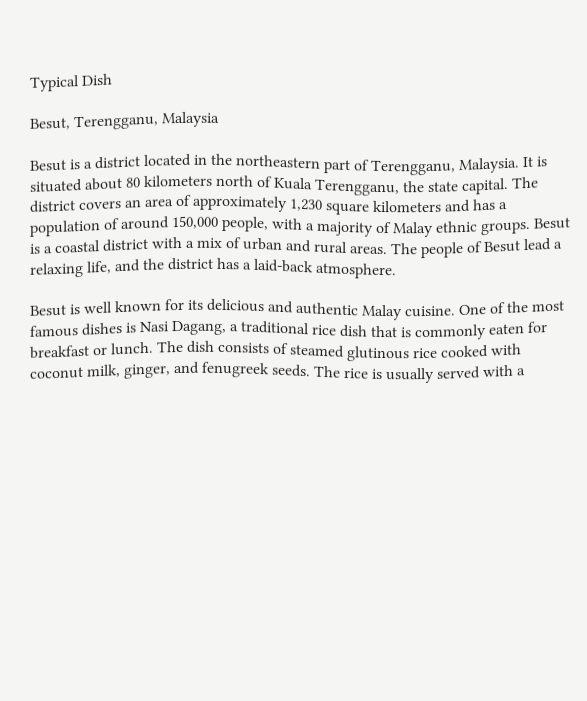Typical Dish

Besut, Terengganu, Malaysia

Besut is a district located in the northeastern part of Terengganu, Malaysia. It is situated about 80 kilometers north of Kuala Terengganu, the state capital. The district covers an area of approximately 1,230 square kilometers and has a population of around 150,000 people, with a majority of Malay ethnic groups. Besut is a coastal district with a mix of urban and rural areas. The people of Besut lead a relaxing life, and the district has a laid-back atmosphere.

Besut is well known for its delicious and authentic Malay cuisine. One of the most famous dishes is Nasi Dagang, a traditional rice dish that is commonly eaten for breakfast or lunch. The dish consists of steamed glutinous rice cooked with coconut milk, ginger, and fenugreek seeds. The rice is usually served with a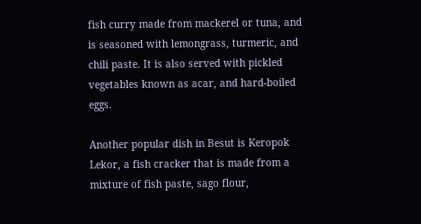fish curry made from mackerel or tuna, and is seasoned with lemongrass, turmeric, and chili paste. It is also served with pickled vegetables known as acar, and hard-boiled eggs.

Another popular dish in Besut is Keropok Lekor, a fish cracker that is made from a mixture of fish paste, sago flour,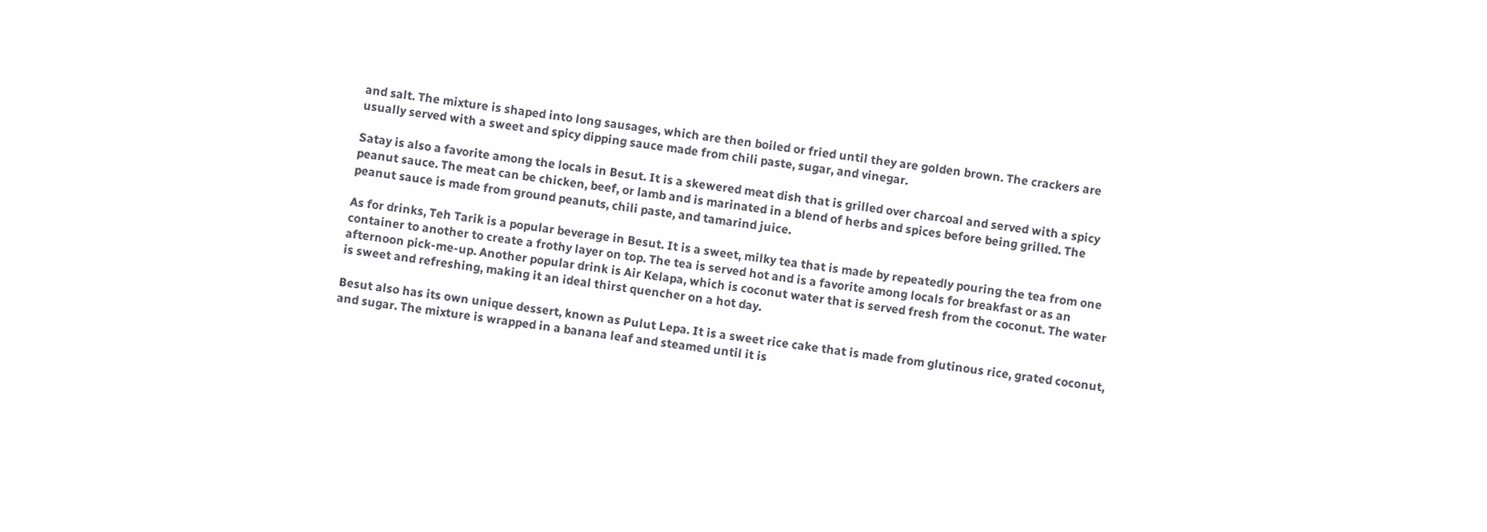and salt. The mixture is shaped into long sausages, which are then boiled or fried until they are golden brown. The crackers are usually served with a sweet and spicy dipping sauce made from chili paste, sugar, and vinegar.

Satay is also a favorite among the locals in Besut. It is a skewered meat dish that is grilled over charcoal and served with a spicy peanut sauce. The meat can be chicken, beef, or lamb and is marinated in a blend of herbs and spices before being grilled. The peanut sauce is made from ground peanuts, chili paste, and tamarind juice.

As for drinks, Teh Tarik is a popular beverage in Besut. It is a sweet, milky tea that is made by repeatedly pouring the tea from one container to another to create a frothy layer on top. The tea is served hot and is a favorite among locals for breakfast or as an afternoon pick-me-up. Another popular drink is Air Kelapa, which is coconut water that is served fresh from the coconut. The water is sweet and refreshing, making it an ideal thirst quencher on a hot day.

Besut also has its own unique dessert, known as Pulut Lepa. It is a sweet rice cake that is made from glutinous rice, grated coconut, and sugar. The mixture is wrapped in a banana leaf and steamed until it is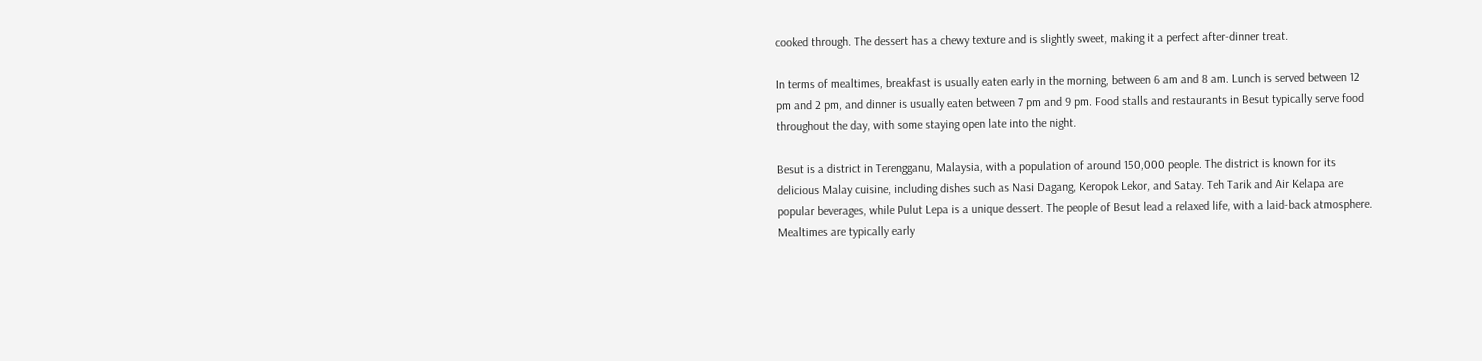cooked through. The dessert has a chewy texture and is slightly sweet, making it a perfect after-dinner treat.

In terms of mealtimes, breakfast is usually eaten early in the morning, between 6 am and 8 am. Lunch is served between 12 pm and 2 pm, and dinner is usually eaten between 7 pm and 9 pm. Food stalls and restaurants in Besut typically serve food throughout the day, with some staying open late into the night.

Besut is a district in Terengganu, Malaysia, with a population of around 150,000 people. The district is known for its delicious Malay cuisine, including dishes such as Nasi Dagang, Keropok Lekor, and Satay. Teh Tarik and Air Kelapa are popular beverages, while Pulut Lepa is a unique dessert. The people of Besut lead a relaxed life, with a laid-back atmosphere. Mealtimes are typically early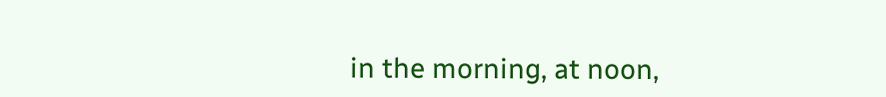in the morning, at noon,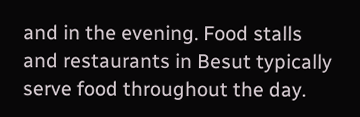and in the evening. Food stalls and restaurants in Besut typically serve food throughout the day.